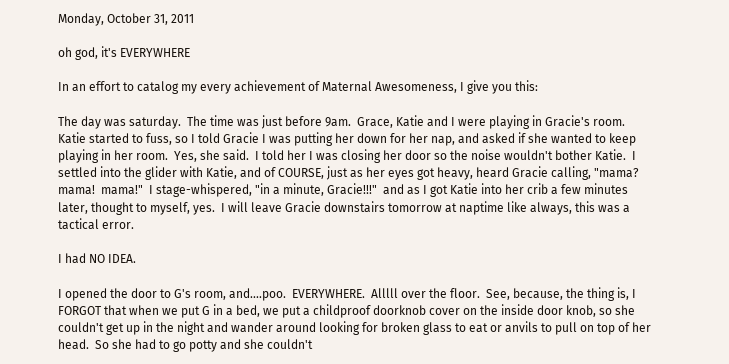Monday, October 31, 2011

oh god, it's EVERYWHERE

In an effort to catalog my every achievement of Maternal Awesomeness, I give you this:

The day was saturday.  The time was just before 9am.  Grace, Katie and I were playing in Gracie's room.  Katie started to fuss, so I told Gracie I was putting her down for her nap, and asked if she wanted to keep playing in her room.  Yes, she said.  I told her I was closing her door so the noise wouldn't bother Katie.  I settled into the glider with Katie, and of COURSE, just as her eyes got heavy, heard Gracie calling, "mama?  mama!  mama!"  I stage-whispered, "in a minute, Gracie!!!"  and as I got Katie into her crib a few minutes later, thought to myself, yes.  I will leave Gracie downstairs tomorrow at naptime like always, this was a tactical error.

I had NO IDEA.

I opened the door to G's room, and....poo.  EVERYWHERE.  Alllll over the floor.  See, because, the thing is, I FORGOT that when we put G in a bed, we put a childproof doorknob cover on the inside door knob, so she couldn't get up in the night and wander around looking for broken glass to eat or anvils to pull on top of her head.  So she had to go potty and she couldn't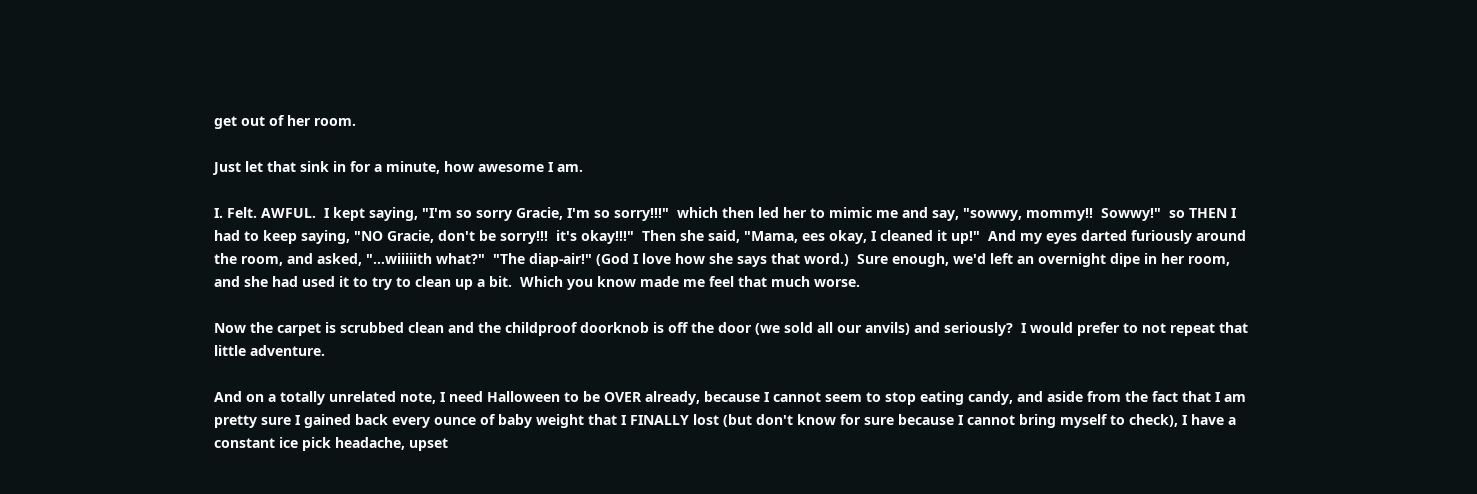get out of her room.

Just let that sink in for a minute, how awesome I am.

I. Felt. AWFUL.  I kept saying, "I'm so sorry Gracie, I'm so sorry!!!"  which then led her to mimic me and say, "sowwy, mommy!!  Sowwy!"  so THEN I had to keep saying, "NO Gracie, don't be sorry!!!  it's okay!!!"  Then she said, "Mama, ees okay, I cleaned it up!"  And my eyes darted furiously around the room, and asked, "...wiiiiith what?"  "The diap-air!" (God I love how she says that word.)  Sure enough, we'd left an overnight dipe in her room, and she had used it to try to clean up a bit.  Which you know made me feel that much worse.

Now the carpet is scrubbed clean and the childproof doorknob is off the door (we sold all our anvils) and seriously?  I would prefer to not repeat that little adventure.

And on a totally unrelated note, I need Halloween to be OVER already, because I cannot seem to stop eating candy, and aside from the fact that I am pretty sure I gained back every ounce of baby weight that I FINALLY lost (but don't know for sure because I cannot bring myself to check), I have a constant ice pick headache, upset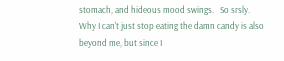stomach, and hideous mood swings.   So srsly. Why I can't just stop eating the damn candy is also beyond me, but since I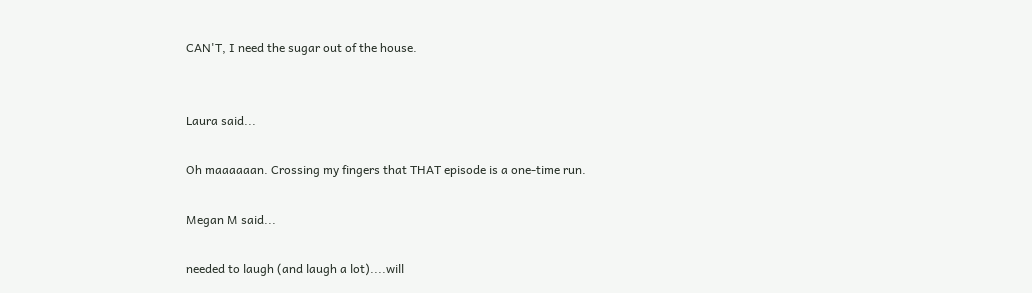CAN'T, I need the sugar out of the house.


Laura said...

Oh maaaaaan. Crossing my fingers that THAT episode is a one-time run.

Megan M said...

needed to laugh (and laugh a lot)....will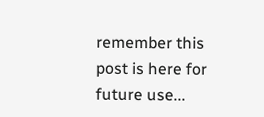remember this post is here for future use...